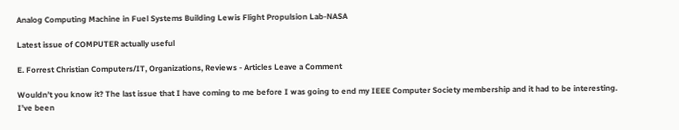Analog Computing Machine in Fuel Systems Building Lewis Flight Propulsion Lab-NASA

Latest issue of COMPUTER actually useful

E. Forrest Christian Computers/IT, Organizations, Reviews - Articles Leave a Comment

Wouldn’t you know it? The last issue that I have coming to me before I was going to end my IEEE Computer Society membership and it had to be interesting. I’ve been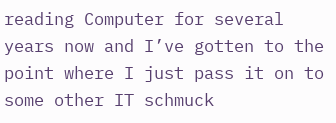reading Computer for several years now and I’ve gotten to the point where I just pass it on to some other IT schmuck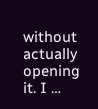without actually opening it. I …